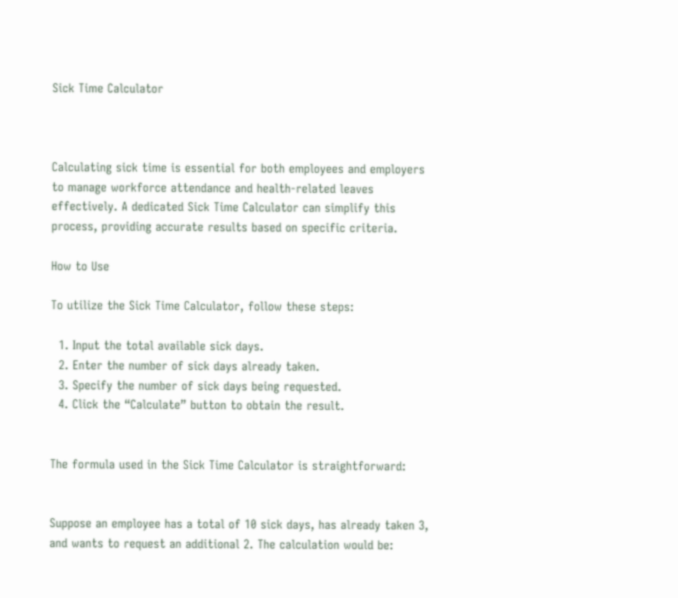Sick Time Calculator



Calculating sick time is essential for both employees and employers to manage workforce attendance and health-related leaves effectively. A dedicated Sick Time Calculator can simplify this process, providing accurate results based on specific criteria.

How to Use

To utilize the Sick Time Calculator, follow these steps:

  1. Input the total available sick days.
  2. Enter the number of sick days already taken.
  3. Specify the number of sick days being requested.
  4. Click the “Calculate” button to obtain the result.


The formula used in the Sick Time Calculator is straightforward:


Suppose an employee has a total of 10 sick days, has already taken 3, and wants to request an additional 2. The calculation would be: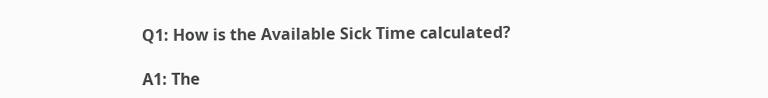Q1: How is the Available Sick Time calculated?

A1: The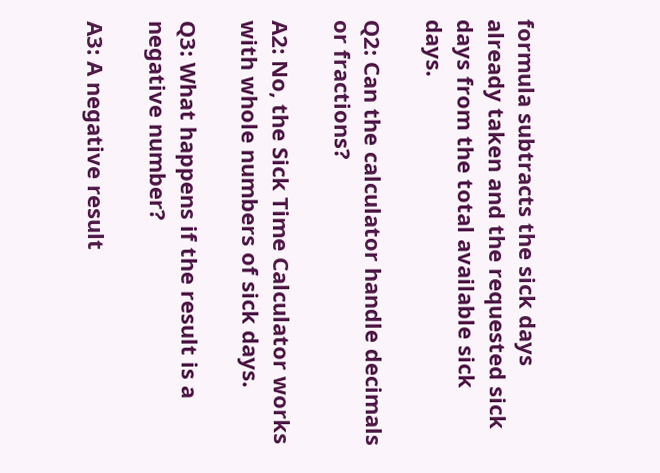formula subtracts the sick days already taken and the requested sick days from the total available sick days.

Q2: Can the calculator handle decimals or fractions?

A2: No, the Sick Time Calculator works with whole numbers of sick days.

Q3: What happens if the result is a negative number?

A3: A negative result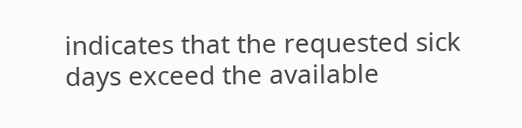indicates that the requested sick days exceed the available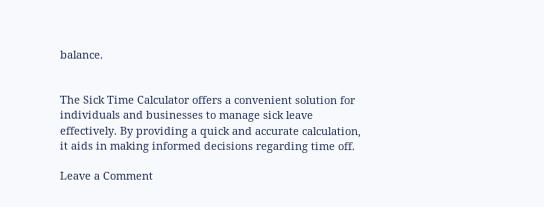balance.


The Sick Time Calculator offers a convenient solution for individuals and businesses to manage sick leave effectively. By providing a quick and accurate calculation, it aids in making informed decisions regarding time off.

Leave a Comment